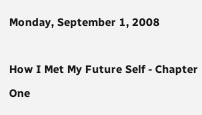Monday, September 1, 2008

How I Met My Future Self - Chapter One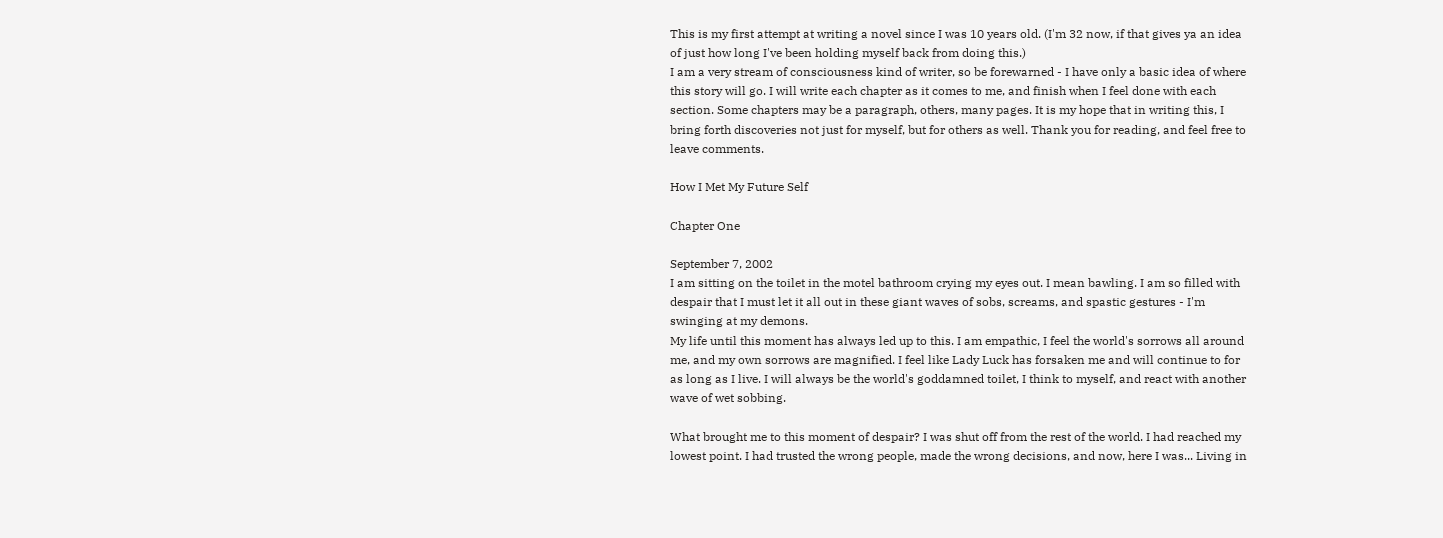This is my first attempt at writing a novel since I was 10 years old. (I'm 32 now, if that gives ya an idea of just how long I've been holding myself back from doing this.)
I am a very stream of consciousness kind of writer, so be forewarned - I have only a basic idea of where this story will go. I will write each chapter as it comes to me, and finish when I feel done with each section. Some chapters may be a paragraph, others, many pages. It is my hope that in writing this, I bring forth discoveries not just for myself, but for others as well. Thank you for reading, and feel free to leave comments.

How I Met My Future Self

Chapter One

September 7, 2002
I am sitting on the toilet in the motel bathroom crying my eyes out. I mean bawling. I am so filled with despair that I must let it all out in these giant waves of sobs, screams, and spastic gestures - I'm swinging at my demons.
My life until this moment has always led up to this. I am empathic, I feel the world's sorrows all around me, and my own sorrows are magnified. I feel like Lady Luck has forsaken me and will continue to for as long as I live. I will always be the world's goddamned toilet, I think to myself, and react with another wave of wet sobbing.

What brought me to this moment of despair? I was shut off from the rest of the world. I had reached my lowest point. I had trusted the wrong people, made the wrong decisions, and now, here I was... Living in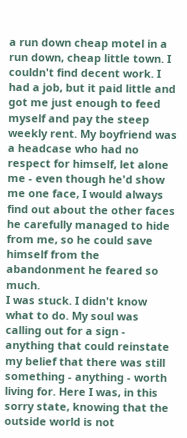a run down cheap motel in a run down, cheap little town. I couldn't find decent work. I had a job, but it paid little and got me just enough to feed myself and pay the steep weekly rent. My boyfriend was a headcase who had no respect for himself, let alone me - even though he'd show me one face, I would always find out about the other faces he carefully managed to hide from me, so he could save himself from the abandonment he feared so much.
I was stuck. I didn't know what to do. My soul was calling out for a sign - anything that could reinstate my belief that there was still something - anything - worth living for. Here I was, in this sorry state, knowing that the outside world is not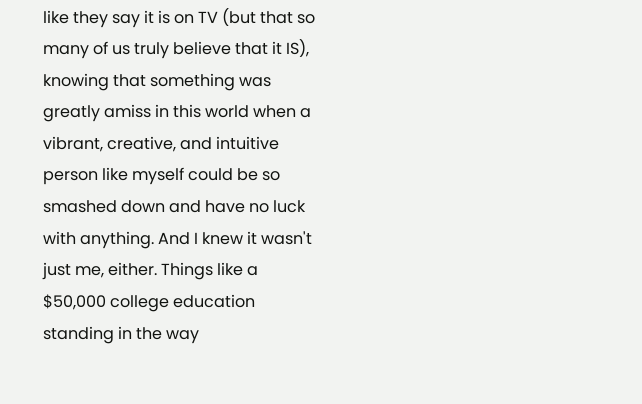like they say it is on TV (but that so many of us truly believe that it IS), knowing that something was greatly amiss in this world when a vibrant, creative, and intuitive person like myself could be so smashed down and have no luck with anything. And I knew it wasn't just me, either. Things like a $50,000 college education standing in the way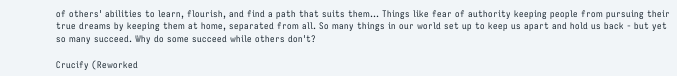of others' abilities to learn, flourish, and find a path that suits them... Things like fear of authority keeping people from pursuing their true dreams by keeping them at home, separated from all. So many things in our world set up to keep us apart and hold us back - but yet so many succeed. Why do some succeed while others don't?

Crucify (Reworked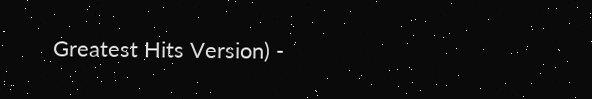Greatest Hits Version) -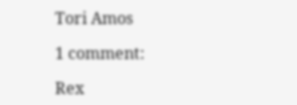Tori Amos

1 comment:

Rex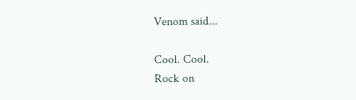Venom said...

Cool. Cool.
Rock on